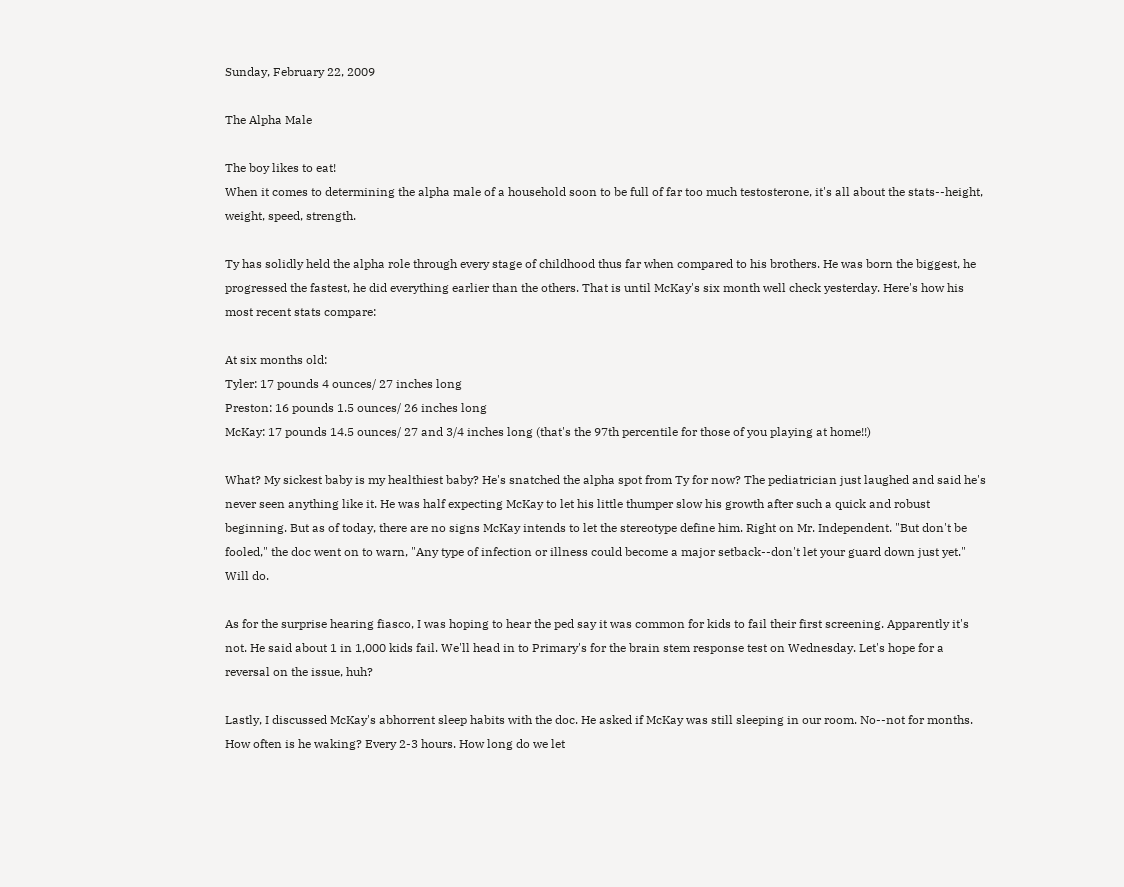Sunday, February 22, 2009

The Alpha Male

The boy likes to eat!
When it comes to determining the alpha male of a household soon to be full of far too much testosterone, it's all about the stats--height, weight, speed, strength.

Ty has solidly held the alpha role through every stage of childhood thus far when compared to his brothers. He was born the biggest, he progressed the fastest, he did everything earlier than the others. That is until McKay's six month well check yesterday. Here's how his most recent stats compare:

At six months old:
Tyler: 17 pounds 4 ounces/ 27 inches long
Preston: 16 pounds 1.5 ounces/ 26 inches long
McKay: 17 pounds 14.5 ounces/ 27 and 3/4 inches long (that's the 97th percentile for those of you playing at home!!)

What? My sickest baby is my healthiest baby? He's snatched the alpha spot from Ty for now? The pediatrician just laughed and said he's never seen anything like it. He was half expecting McKay to let his little thumper slow his growth after such a quick and robust beginning. But as of today, there are no signs McKay intends to let the stereotype define him. Right on Mr. Independent. "But don't be fooled," the doc went on to warn, "Any type of infection or illness could become a major setback--don't let your guard down just yet." Will do.

As for the surprise hearing fiasco, I was hoping to hear the ped say it was common for kids to fail their first screening. Apparently it's not. He said about 1 in 1,000 kids fail. We'll head in to Primary's for the brain stem response test on Wednesday. Let's hope for a reversal on the issue, huh?

Lastly, I discussed McKay's abhorrent sleep habits with the doc. He asked if McKay was still sleeping in our room. No--not for months. How often is he waking? Every 2-3 hours. How long do we let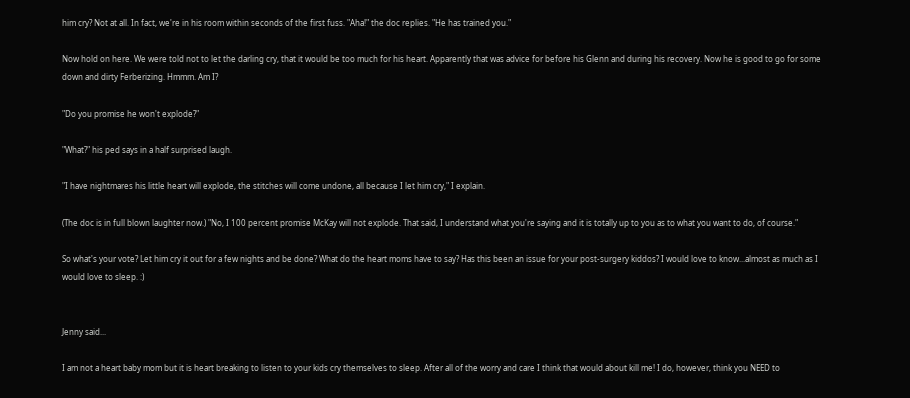him cry? Not at all. In fact, we're in his room within seconds of the first fuss. "Aha!" the doc replies. "He has trained you."

Now hold on here. We were told not to let the darling cry, that it would be too much for his heart. Apparently that was advice for before his Glenn and during his recovery. Now he is good to go for some down and dirty Ferberizing. Hmmm. Am I?

"Do you promise he won't explode?"

"What?" his ped says in a half surprised laugh.

"I have nightmares his little heart will explode, the stitches will come undone, all because I let him cry," I explain.

(The doc is in full blown laughter now.) "No, I 100 percent promise McKay will not explode. That said, I understand what you're saying and it is totally up to you as to what you want to do, of course."

So what's your vote? Let him cry it out for a few nights and be done? What do the heart moms have to say? Has this been an issue for your post-surgery kiddos? I would love to know...almost as much as I would love to sleep. :)


Jenny said...

I am not a heart baby mom but it is heart breaking to listen to your kids cry themselves to sleep. After all of the worry and care I think that would about kill me! I do, however, think you NEED to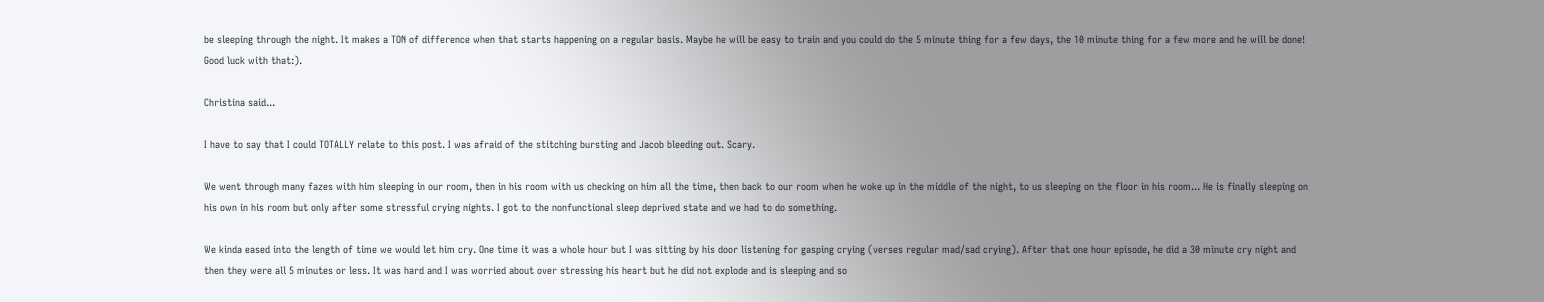be sleeping through the night. It makes a TON of difference when that starts happening on a regular basis. Maybe he will be easy to train and you could do the 5 minute thing for a few days, the 10 minute thing for a few more and he will be done! Good luck with that:).

Christina said...

I have to say that I could TOTALLY relate to this post. I was afraid of the stitching bursting and Jacob bleeding out. Scary.

We went through many fazes with him sleeping in our room, then in his room with us checking on him all the time, then back to our room when he woke up in the middle of the night, to us sleeping on the floor in his room... He is finally sleeping on his own in his room but only after some stressful crying nights. I got to the nonfunctional sleep deprived state and we had to do something.

We kinda eased into the length of time we would let him cry. One time it was a whole hour but I was sitting by his door listening for gasping crying (verses regular mad/sad crying). After that one hour episode, he did a 30 minute cry night and then they were all 5 minutes or less. It was hard and I was worried about over stressing his heart but he did not explode and is sleeping and so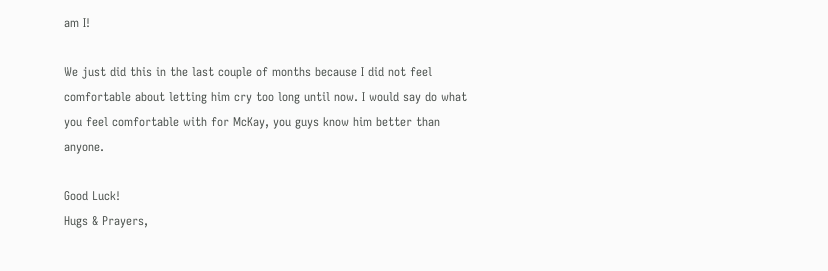am I!

We just did this in the last couple of months because I did not feel comfortable about letting him cry too long until now. I would say do what you feel comfortable with for McKay, you guys know him better than anyone.

Good Luck!
Hugs & Prayers,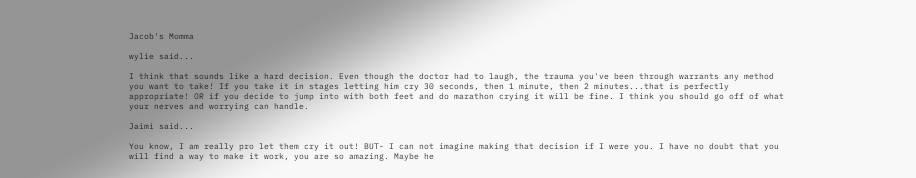Jacob's Momma

wylie said...

I think that sounds like a hard decision. Even though the doctor had to laugh, the trauma you've been through warrants any method you want to take! If you take it in stages letting him cry 30 seconds, then 1 minute, then 2 minutes...that is perfectly appropriate! OR if you decide to jump into with both feet and do marathon crying it will be fine. I think you should go off of what your nerves and worrying can handle.

Jaimi said...

You know, I am really pro let them cry it out! BUT- I can not imagine making that decision if I were you. I have no doubt that you will find a way to make it work, you are so amazing. Maybe he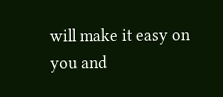will make it easy on you and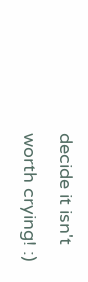decide it isn't worth crying! :)